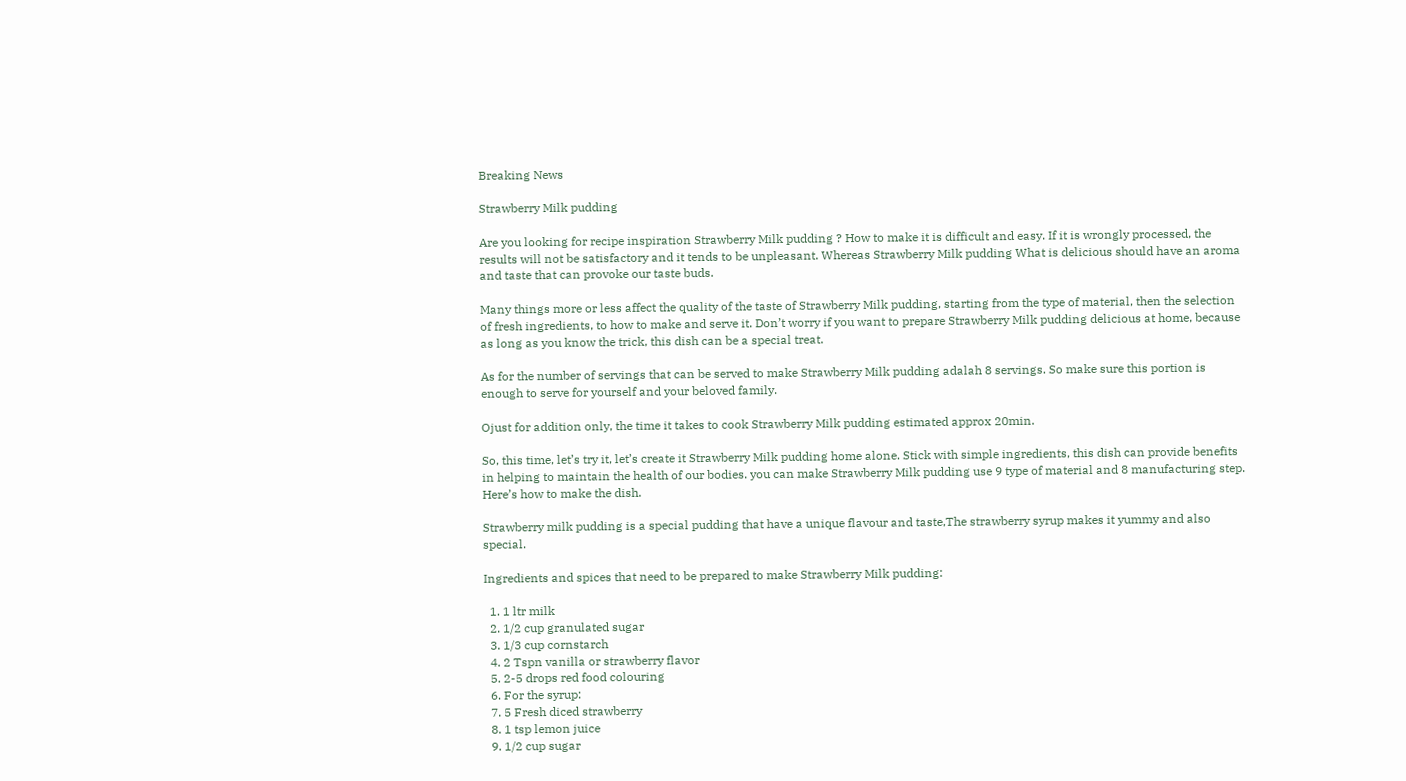Breaking News

Strawberry Milk pudding

Are you looking for recipe inspiration Strawberry Milk pudding ? How to make it is difficult and easy. If it is wrongly processed, the results will not be satisfactory and it tends to be unpleasant. Whereas Strawberry Milk pudding What is delicious should have an aroma and taste that can provoke our taste buds.

Many things more or less affect the quality of the taste of Strawberry Milk pudding, starting from the type of material, then the selection of fresh ingredients, to how to make and serve it. Don’t worry if you want to prepare Strawberry Milk pudding delicious at home, because as long as you know the trick, this dish can be a special treat.

As for the number of servings that can be served to make Strawberry Milk pudding adalah 8 servings. So make sure this portion is enough to serve for yourself and your beloved family.

Ojust for addition only, the time it takes to cook Strawberry Milk pudding estimated approx 20min.

So, this time, let’s try it, let’s create it Strawberry Milk pudding home alone. Stick with simple ingredients, this dish can provide benefits in helping to maintain the health of our bodies. you can make Strawberry Milk pudding use 9 type of material and 8 manufacturing step. Here’s how to make the dish.

Strawberry milk pudding is a special pudding that have a unique flavour and taste,The strawberry syrup makes it yummy and also special.

Ingredients and spices that need to be prepared to make Strawberry Milk pudding:

  1. 1 ltr milk
  2. 1/2 cup granulated sugar
  3. 1/3 cup cornstarch
  4. 2 Tspn vanilla or strawberry flavor
  5. 2-5 drops red food colouring
  6. For the syrup:
  7. 5 Fresh diced strawberry
  8. 1 tsp lemon juice
  9. 1/2 cup sugar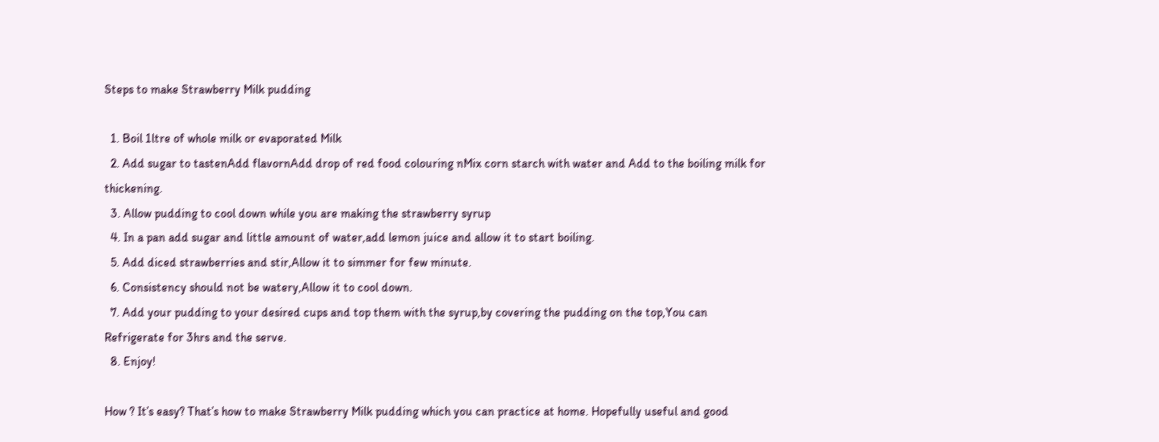Steps to make Strawberry Milk pudding

  1. Boil 1ltre of whole milk or evaporated Milk
  2. Add sugar to tastenAdd flavornAdd drop of red food colouring nMix corn starch with water and Add to the boiling milk for thickening.
  3. Allow pudding to cool down while you are making the strawberry syrup
  4. In a pan add sugar and little amount of water,add lemon juice and allow it to start boiling.
  5. Add diced strawberries and stir,Allow it to simmer for few minute.
  6. Consistency should not be watery,Allow it to cool down.
  7. Add your pudding to your desired cups and top them with the syrup,by covering the pudding on the top,You can Refrigerate for 3hrs and the serve.
  8. Enjoy!

How ? It’s easy? That’s how to make Strawberry Milk pudding which you can practice at home. Hopefully useful and good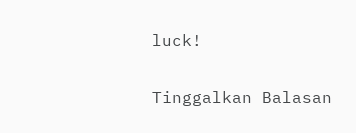luck!

Tinggalkan Balasan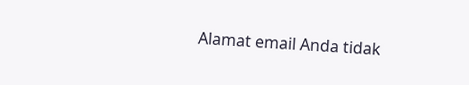Alamat email Anda tidak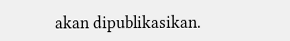akan dipublikasikan.